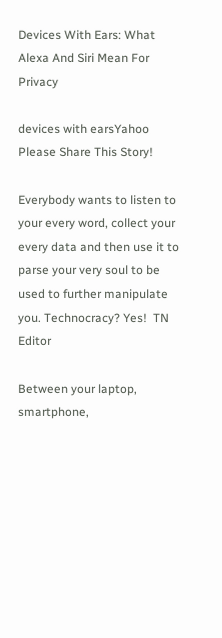Devices With Ears: What Alexa And Siri Mean For Privacy

devices with earsYahoo
Please Share This Story!

Everybody wants to listen to your every word, collect your every data and then use it to parse your very soul to be used to further manipulate you. Technocracy? Yes!  TN Editor

Between your laptop, smartphone,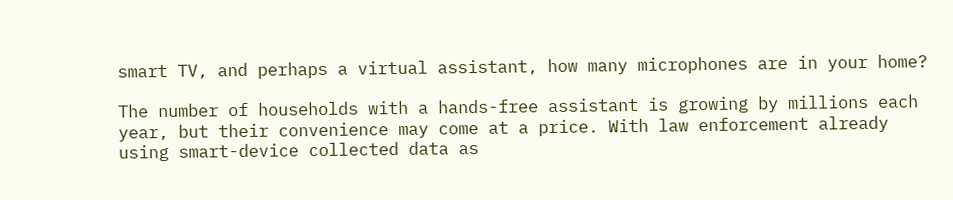smart TV, and perhaps a virtual assistant, how many microphones are in your home?

The number of households with a hands-free assistant is growing by millions each year, but their convenience may come at a price. With law enforcement already using smart-device collected data as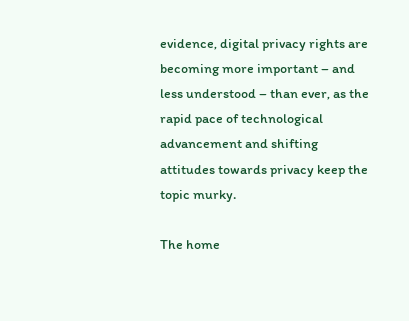evidence, digital privacy rights are becoming more important – and less understood – than ever, as the rapid pace of technological advancement and shifting attitudes towards privacy keep the topic murky.

The home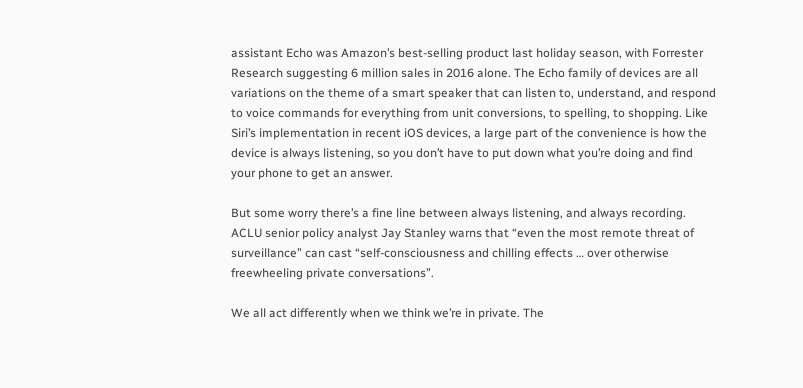assistant Echo was Amazon’s best-selling product last holiday season, with Forrester Research suggesting 6 million sales in 2016 alone. The Echo family of devices are all variations on the theme of a smart speaker that can listen to, understand, and respond to voice commands for everything from unit conversions, to spelling, to shopping. Like Siri’s implementation in recent iOS devices, a large part of the convenience is how the device is always listening, so you don’t have to put down what you’re doing and find your phone to get an answer.

But some worry there’s a fine line between always listening, and always recording. ACLU senior policy analyst Jay Stanley warns that “even the most remote threat of surveillance” can cast “self-consciousness and chilling effects … over otherwise freewheeling private conversations”.

We all act differently when we think we’re in private. The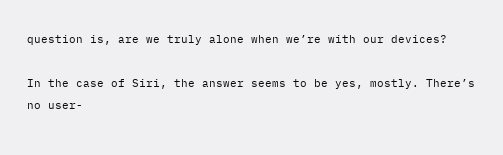question is, are we truly alone when we’re with our devices?

In the case of Siri, the answer seems to be yes, mostly. There’s no user-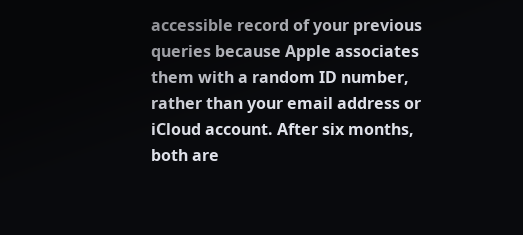accessible record of your previous queries because Apple associates them with a random ID number, rather than your email address or iCloud account. After six months, both are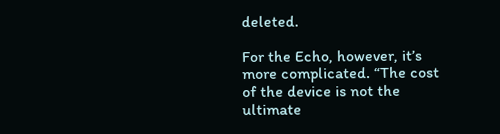deleted.

For the Echo, however, it’s more complicated. “The cost of the device is not the ultimate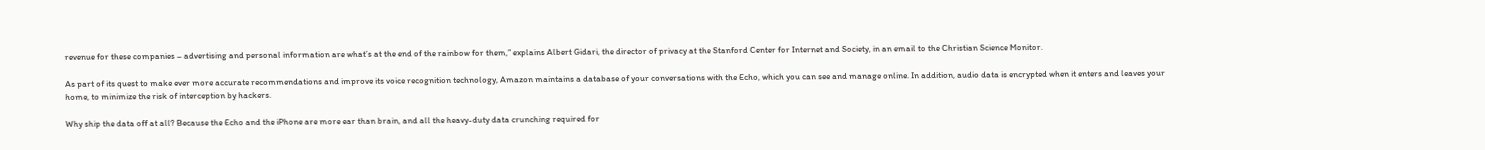revenue for these companies – advertising and personal information are what’s at the end of the rainbow for them,” explains Albert Gidari, the director of privacy at the Stanford Center for Internet and Society, in an email to the Christian Science Monitor.

As part of its quest to make ever more accurate recommendations and improve its voice recognition technology, Amazon maintains a database of your conversations with the Echo, which you can see and manage online. In addition, audio data is encrypted when it enters and leaves your home, to minimize the risk of interception by hackers.

Why ship the data off at all? Because the Echo and the iPhone are more ear than brain, and all the heavy-duty data crunching required for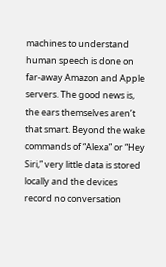machines to understand human speech is done on far-away Amazon and Apple servers. The good news is, the ears themselves aren’t that smart. Beyond the wake commands of “Alexa” or “Hey Siri,” very little data is stored locally and the devices record no conversation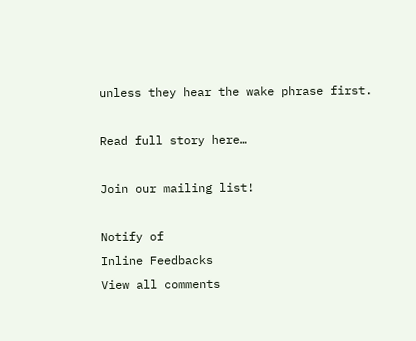unless they hear the wake phrase first.

Read full story here…

Join our mailing list!

Notify of
Inline Feedbacks
View all comments